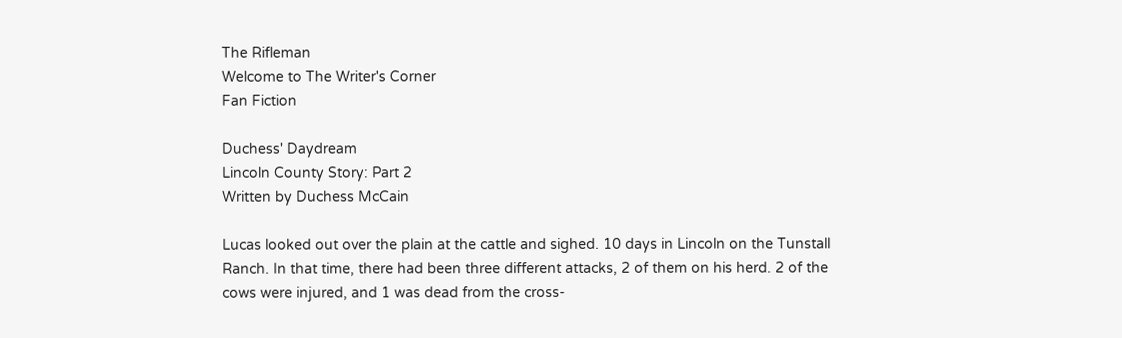The Rifleman
Welcome to The Writer's Corner
Fan Fiction

Duchess' Daydream
Lincoln County Story: Part 2
Written by Duchess McCain

Lucas looked out over the plain at the cattle and sighed. 10 days in Lincoln on the Tunstall Ranch. In that time, there had been three different attacks, 2 of them on his herd. 2 of the cows were injured, and 1 was dead from the cross-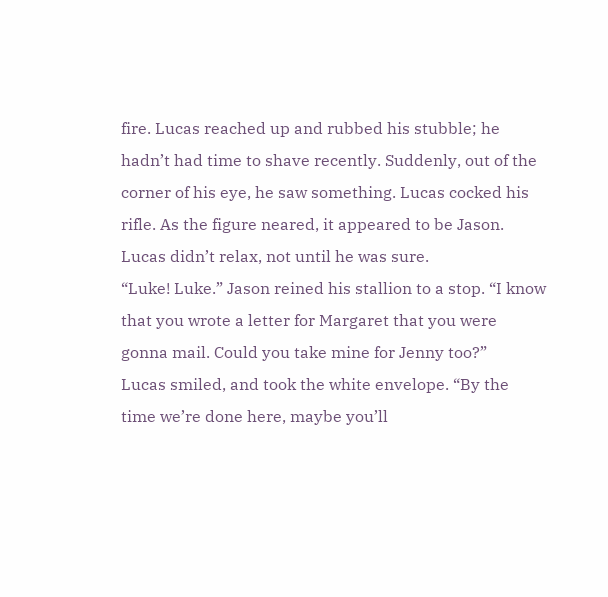fire. Lucas reached up and rubbed his stubble; he hadn’t had time to shave recently. Suddenly, out of the corner of his eye, he saw something. Lucas cocked his rifle. As the figure neared, it appeared to be Jason. Lucas didn’t relax, not until he was sure.
“Luke! Luke.” Jason reined his stallion to a stop. “I know that you wrote a letter for Margaret that you were gonna mail. Could you take mine for Jenny too?”
Lucas smiled, and took the white envelope. “By the time we’re done here, maybe you’ll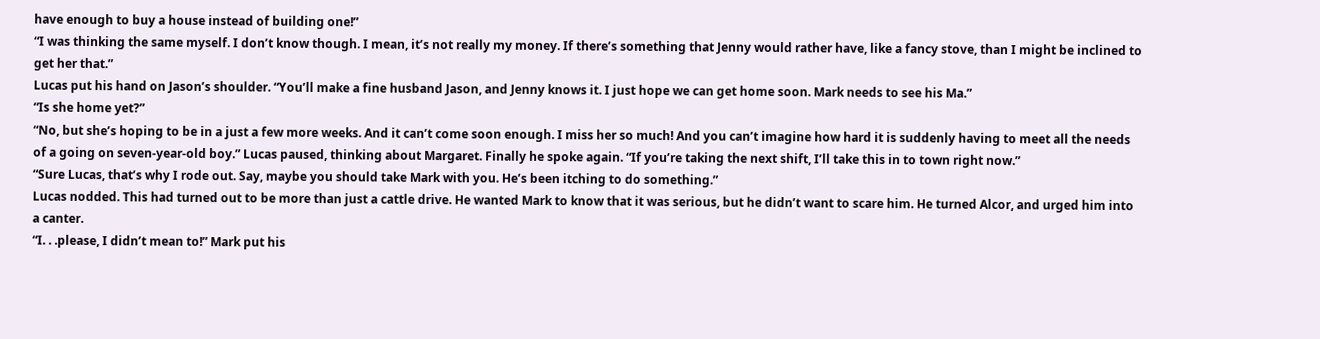have enough to buy a house instead of building one!”
“I was thinking the same myself. I don’t know though. I mean, it’s not really my money. If there’s something that Jenny would rather have, like a fancy stove, than I might be inclined to get her that.”
Lucas put his hand on Jason’s shoulder. “You’ll make a fine husband Jason, and Jenny knows it. I just hope we can get home soon. Mark needs to see his Ma.”
“Is she home yet?”
“No, but she’s hoping to be in a just a few more weeks. And it can’t come soon enough. I miss her so much! And you can’t imagine how hard it is suddenly having to meet all the needs of a going on seven-year-old boy.” Lucas paused, thinking about Margaret. Finally he spoke again. “If you’re taking the next shift, I’ll take this in to town right now.”
“Sure Lucas, that’s why I rode out. Say, maybe you should take Mark with you. He’s been itching to do something.”
Lucas nodded. This had turned out to be more than just a cattle drive. He wanted Mark to know that it was serious, but he didn’t want to scare him. He turned Alcor, and urged him into a canter.
“I. . .please, I didn’t mean to!” Mark put his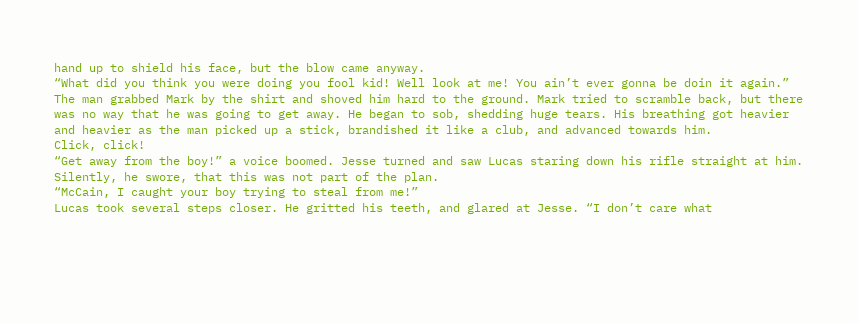hand up to shield his face, but the blow came anyway.
“What did you think you were doing you fool kid! Well look at me! You ain’t ever gonna be doin it again.”
The man grabbed Mark by the shirt and shoved him hard to the ground. Mark tried to scramble back, but there was no way that he was going to get away. He began to sob, shedding huge tears. His breathing got heavier and heavier as the man picked up a stick, brandished it like a club, and advanced towards him.
Click, click!
“Get away from the boy!” a voice boomed. Jesse turned and saw Lucas staring down his rifle straight at him. Silently, he swore, that this was not part of the plan.
“McCain, I caught your boy trying to steal from me!”
Lucas took several steps closer. He gritted his teeth, and glared at Jesse. “I don’t care what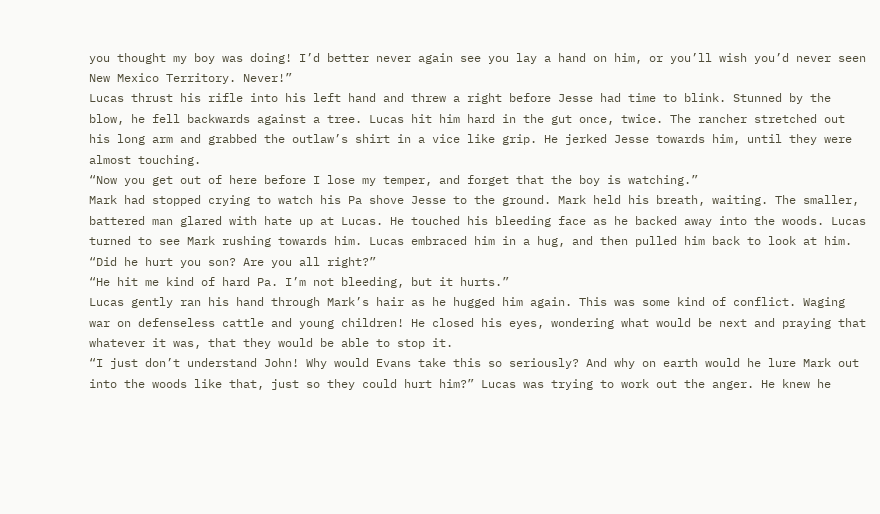you thought my boy was doing! I’d better never again see you lay a hand on him, or you’ll wish you’d never seen New Mexico Territory. Never!”
Lucas thrust his rifle into his left hand and threw a right before Jesse had time to blink. Stunned by the blow, he fell backwards against a tree. Lucas hit him hard in the gut once, twice. The rancher stretched out his long arm and grabbed the outlaw’s shirt in a vice like grip. He jerked Jesse towards him, until they were almost touching.
“Now you get out of here before I lose my temper, and forget that the boy is watching.”
Mark had stopped crying to watch his Pa shove Jesse to the ground. Mark held his breath, waiting. The smaller, battered man glared with hate up at Lucas. He touched his bleeding face as he backed away into the woods. Lucas turned to see Mark rushing towards him. Lucas embraced him in a hug, and then pulled him back to look at him.
“Did he hurt you son? Are you all right?”
“He hit me kind of hard Pa. I’m not bleeding, but it hurts.”
Lucas gently ran his hand through Mark’s hair as he hugged him again. This was some kind of conflict. Waging war on defenseless cattle and young children! He closed his eyes, wondering what would be next and praying that whatever it was, that they would be able to stop it.
“I just don’t understand John! Why would Evans take this so seriously? And why on earth would he lure Mark out into the woods like that, just so they could hurt him?” Lucas was trying to work out the anger. He knew he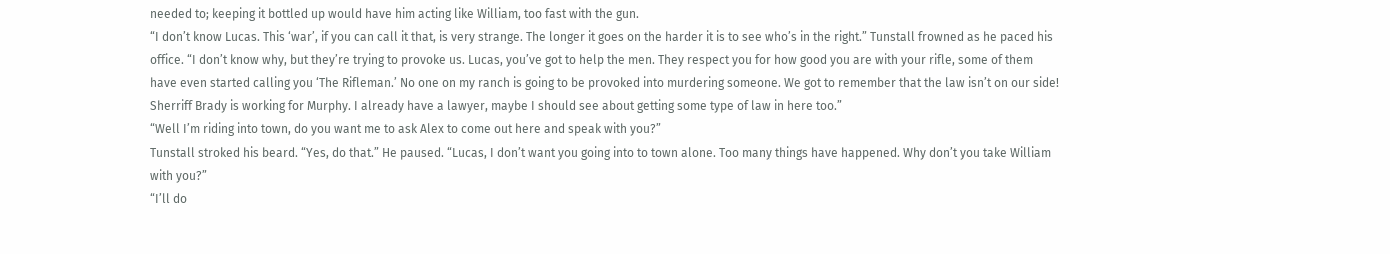needed to; keeping it bottled up would have him acting like William, too fast with the gun.
“I don’t know Lucas. This ‘war’, if you can call it that, is very strange. The longer it goes on the harder it is to see who’s in the right.” Tunstall frowned as he paced his office. “I don’t know why, but they’re trying to provoke us. Lucas, you’ve got to help the men. They respect you for how good you are with your rifle, some of them have even started calling you ‘The Rifleman.’ No one on my ranch is going to be provoked into murdering someone. We got to remember that the law isn’t on our side! Sherriff Brady is working for Murphy. I already have a lawyer, maybe I should see about getting some type of law in here too.”
“Well I’m riding into town, do you want me to ask Alex to come out here and speak with you?”
Tunstall stroked his beard. “Yes, do that.” He paused. “Lucas, I don’t want you going into to town alone. Too many things have happened. Why don’t you take William with you?”
“I’ll do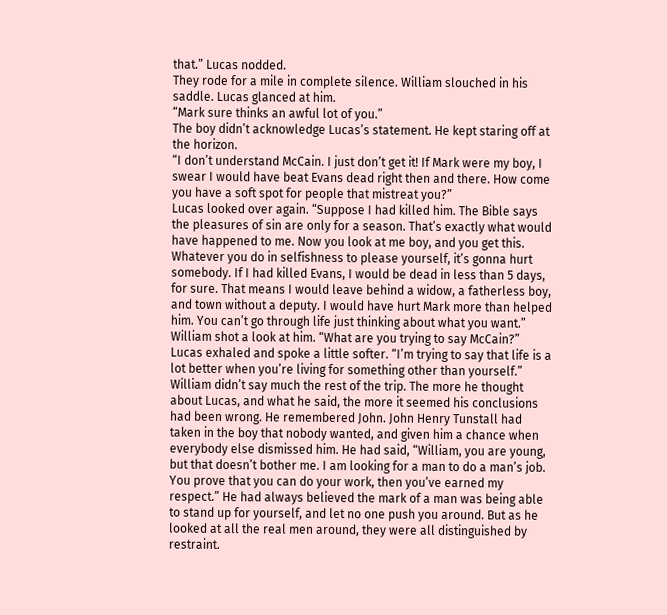that.” Lucas nodded.
They rode for a mile in complete silence. William slouched in his saddle. Lucas glanced at him.
“Mark sure thinks an awful lot of you.”
The boy didn’t acknowledge Lucas’s statement. He kept staring off at the horizon.
“I don’t understand McCain. I just don’t get it! If Mark were my boy, I swear I would have beat Evans dead right then and there. How come you have a soft spot for people that mistreat you?”
Lucas looked over again. “Suppose I had killed him. The Bible says the pleasures of sin are only for a season. That’s exactly what would have happened to me. Now you look at me boy, and you get this. Whatever you do in selfishness to please yourself, it’s gonna hurt somebody. If I had killed Evans, I would be dead in less than 5 days, for sure. That means I would leave behind a widow, a fatherless boy, and town without a deputy. I would have hurt Mark more than helped him. You can’t go through life just thinking about what you want.”
William shot a look at him. “What are you trying to say McCain?”
Lucas exhaled and spoke a little softer. “I’m trying to say that life is a lot better when you’re living for something other than yourself.”
William didn’t say much the rest of the trip. The more he thought about Lucas, and what he said, the more it seemed his conclusions had been wrong. He remembered John. John Henry Tunstall had taken in the boy that nobody wanted, and given him a chance when everybody else dismissed him. He had said, “William, you are young, but that doesn’t bother me. I am looking for a man to do a man’s job. You prove that you can do your work, then you’ve earned my respect.” He had always believed the mark of a man was being able to stand up for yourself, and let no one push you around. But as he looked at all the real men around, they were all distinguished by restraint.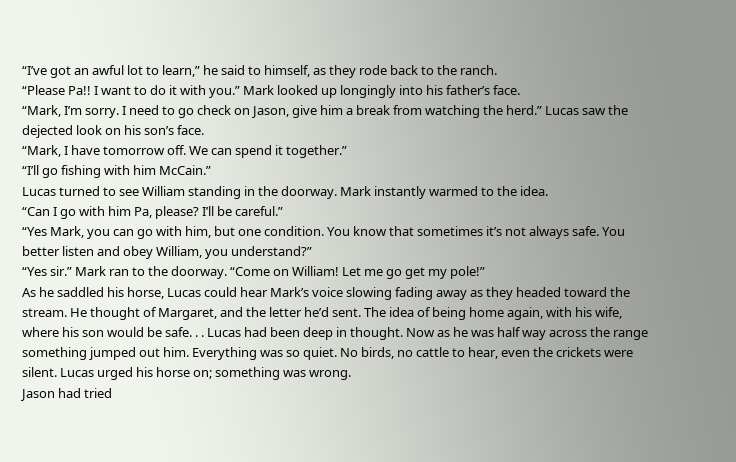“I’ve got an awful lot to learn,” he said to himself, as they rode back to the ranch.
“Please Pa!! I want to do it with you.” Mark looked up longingly into his father’s face.
“Mark, I’m sorry. I need to go check on Jason, give him a break from watching the herd.” Lucas saw the dejected look on his son’s face.
“Mark, I have tomorrow off. We can spend it together.”
“I’ll go fishing with him McCain.”
Lucas turned to see William standing in the doorway. Mark instantly warmed to the idea.
“Can I go with him Pa, please? I’ll be careful.”
“Yes Mark, you can go with him, but one condition. You know that sometimes it’s not always safe. You better listen and obey William, you understand?”
“Yes sir.” Mark ran to the doorway. “Come on William! Let me go get my pole!”
As he saddled his horse, Lucas could hear Mark’s voice slowing fading away as they headed toward the stream. He thought of Margaret, and the letter he’d sent. The idea of being home again, with his wife, where his son would be safe. . . Lucas had been deep in thought. Now as he was half way across the range something jumped out him. Everything was so quiet. No birds, no cattle to hear, even the crickets were silent. Lucas urged his horse on; something was wrong.
Jason had tried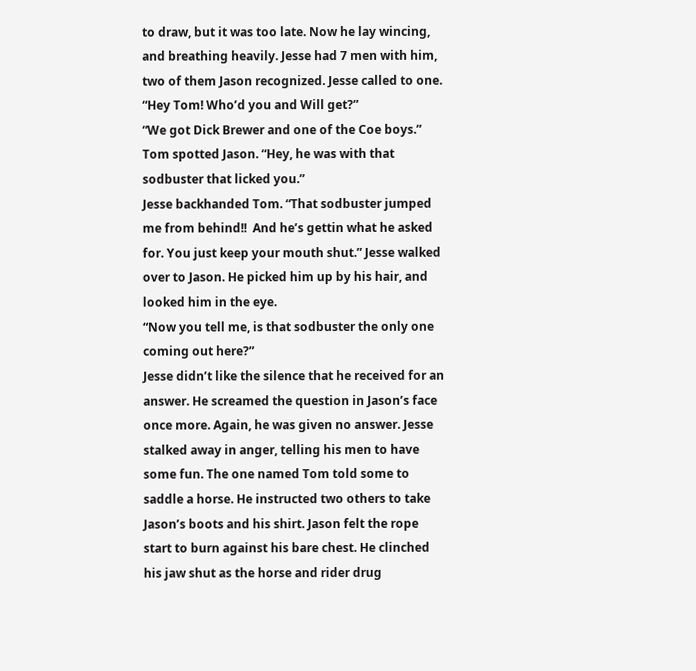to draw, but it was too late. Now he lay wincing, and breathing heavily. Jesse had 7 men with him, two of them Jason recognized. Jesse called to one.
“Hey Tom! Who’d you and Will get?”
“We got Dick Brewer and one of the Coe boys.” Tom spotted Jason. “Hey, he was with that sodbuster that licked you.”
Jesse backhanded Tom. “That sodbuster jumped me from behind!!  And he’s gettin what he asked for. You just keep your mouth shut.” Jesse walked over to Jason. He picked him up by his hair, and looked him in the eye.
“Now you tell me, is that sodbuster the only one coming out here?”
Jesse didn’t like the silence that he received for an answer. He screamed the question in Jason’s face once more. Again, he was given no answer. Jesse stalked away in anger, telling his men to have some fun. The one named Tom told some to saddle a horse. He instructed two others to take Jason’s boots and his shirt. Jason felt the rope start to burn against his bare chest. He clinched his jaw shut as the horse and rider drug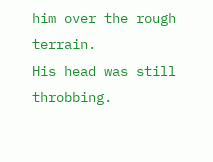him over the rough terrain.
His head was still throbbing.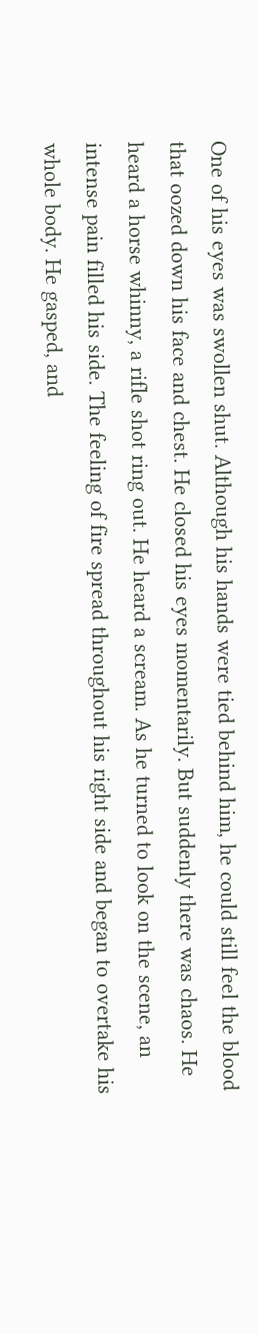One of his eyes was swollen shut. Although his hands were tied behind him, he could still feel the blood that oozed down his face and chest. He closed his eyes momentarily. But suddenly there was chaos. He heard a horse whinny, a rifle shot ring out. He heard a scream. As he turned to look on the scene, an intense pain filled his side. The feeling of fire spread throughout his right side and began to overtake his whole body. He gasped, and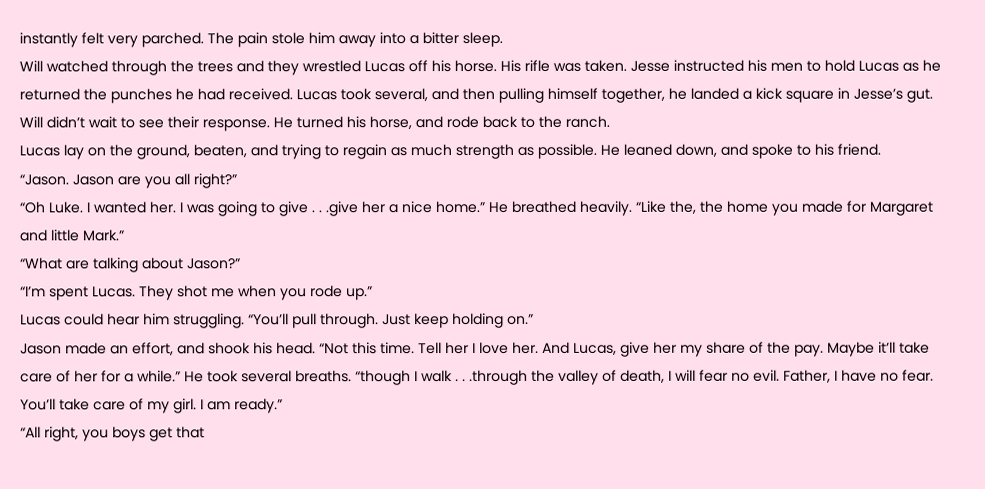instantly felt very parched. The pain stole him away into a bitter sleep.
Will watched through the trees and they wrestled Lucas off his horse. His rifle was taken. Jesse instructed his men to hold Lucas as he returned the punches he had received. Lucas took several, and then pulling himself together, he landed a kick square in Jesse’s gut. Will didn’t wait to see their response. He turned his horse, and rode back to the ranch.
Lucas lay on the ground, beaten, and trying to regain as much strength as possible. He leaned down, and spoke to his friend.
“Jason. Jason are you all right?”
“Oh Luke. I wanted her. I was going to give . . .give her a nice home.” He breathed heavily. “Like the, the home you made for Margaret and little Mark.”
“What are talking about Jason?”
“I’m spent Lucas. They shot me when you rode up.”
Lucas could hear him struggling. “You’ll pull through. Just keep holding on.”
Jason made an effort, and shook his head. “Not this time. Tell her I love her. And Lucas, give her my share of the pay. Maybe it’ll take care of her for a while.” He took several breaths. “though I walk . . .through the valley of death, I will fear no evil. Father, I have no fear. You’ll take care of my girl. I am ready.”
“All right, you boys get that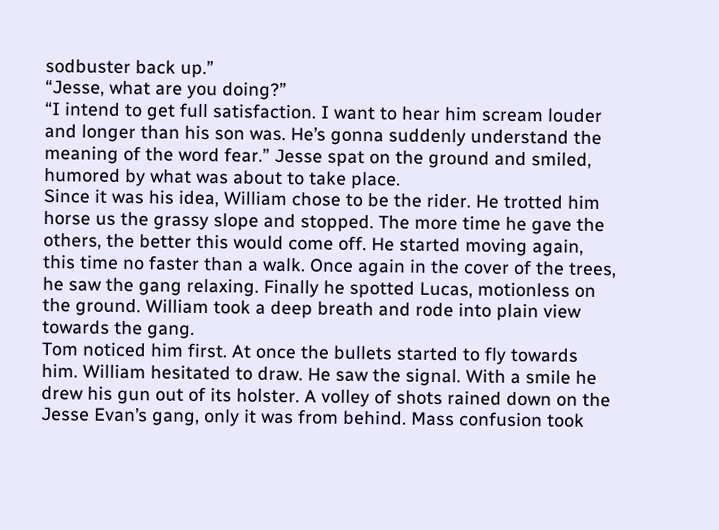sodbuster back up.”
“Jesse, what are you doing?”
“I intend to get full satisfaction. I want to hear him scream louder and longer than his son was. He’s gonna suddenly understand the meaning of the word fear.” Jesse spat on the ground and smiled, humored by what was about to take place.
Since it was his idea, William chose to be the rider. He trotted him horse us the grassy slope and stopped. The more time he gave the others, the better this would come off. He started moving again, this time no faster than a walk. Once again in the cover of the trees, he saw the gang relaxing. Finally he spotted Lucas, motionless on the ground. William took a deep breath and rode into plain view towards the gang.
Tom noticed him first. At once the bullets started to fly towards him. William hesitated to draw. He saw the signal. With a smile he drew his gun out of its holster. A volley of shots rained down on the Jesse Evan’s gang, only it was from behind. Mass confusion took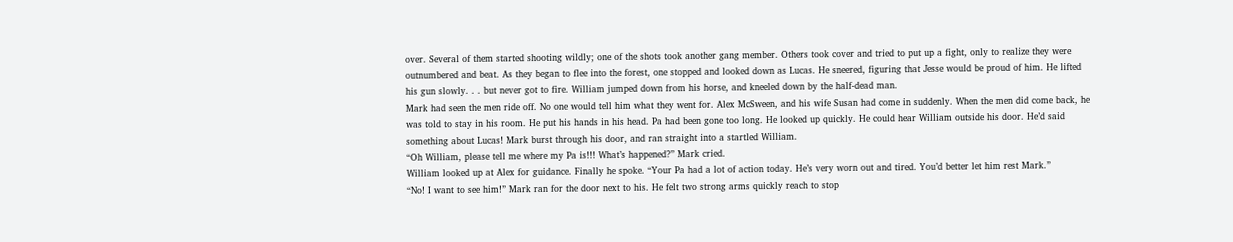over. Several of them started shooting wildly; one of the shots took another gang member. Others took cover and tried to put up a fight, only to realize they were outnumbered and beat. As they began to flee into the forest, one stopped and looked down as Lucas. He sneered, figuring that Jesse would be proud of him. He lifted his gun slowly. . . but never got to fire. William jumped down from his horse, and kneeled down by the half-dead man.
Mark had seen the men ride off. No one would tell him what they went for. Alex McSween, and his wife Susan had come in suddenly. When the men did come back, he was told to stay in his room. He put his hands in his head. Pa had been gone too long. He looked up quickly. He could hear William outside his door. He’d said something about Lucas! Mark burst through his door, and ran straight into a startled William.
“Oh William, please tell me where my Pa is!!! What’s happened?” Mark cried.
William looked up at Alex for guidance. Finally he spoke. “Your Pa had a lot of action today. He’s very worn out and tired. You’d better let him rest Mark.”
“No! I want to see him!” Mark ran for the door next to his. He felt two strong arms quickly reach to stop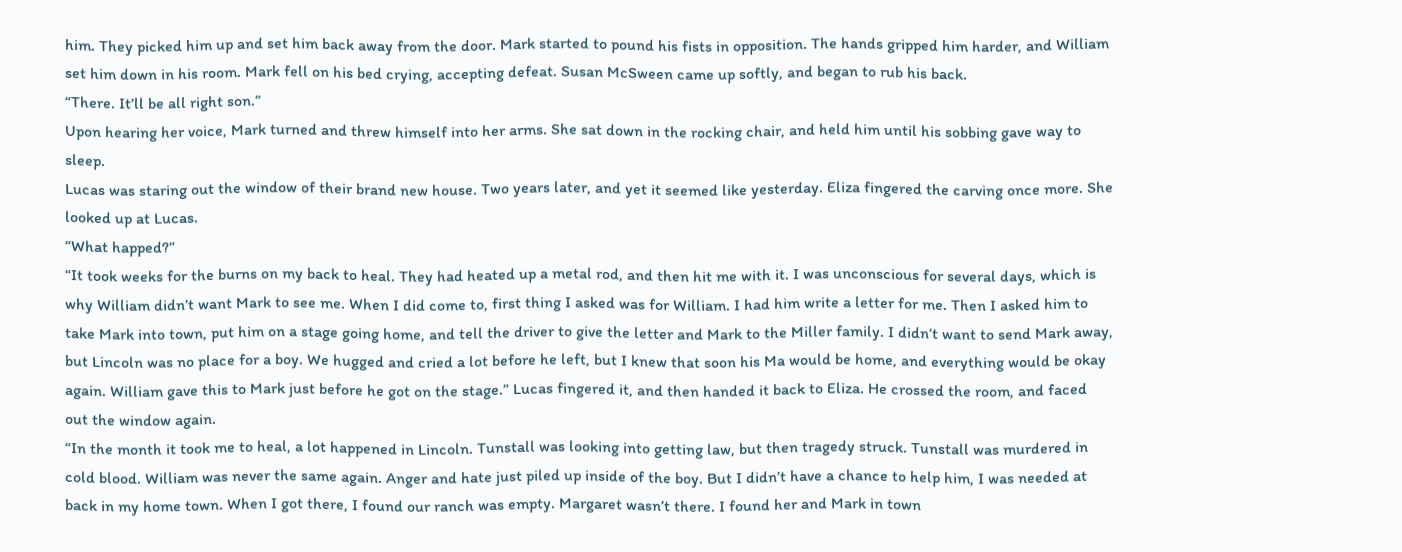him. They picked him up and set him back away from the door. Mark started to pound his fists in opposition. The hands gripped him harder, and William set him down in his room. Mark fell on his bed crying, accepting defeat. Susan McSween came up softly, and began to rub his back.
“There. It’ll be all right son.”
Upon hearing her voice, Mark turned and threw himself into her arms. She sat down in the rocking chair, and held him until his sobbing gave way to sleep.
Lucas was staring out the window of their brand new house. Two years later, and yet it seemed like yesterday. Eliza fingered the carving once more. She looked up at Lucas.
“What happed?”
“It took weeks for the burns on my back to heal. They had heated up a metal rod, and then hit me with it. I was unconscious for several days, which is why William didn’t want Mark to see me. When I did come to, first thing I asked was for William. I had him write a letter for me. Then I asked him to take Mark into town, put him on a stage going home, and tell the driver to give the letter and Mark to the Miller family. I didn’t want to send Mark away, but Lincoln was no place for a boy. We hugged and cried a lot before he left, but I knew that soon his Ma would be home, and everything would be okay again. William gave this to Mark just before he got on the stage.” Lucas fingered it, and then handed it back to Eliza. He crossed the room, and faced out the window again.
“In the month it took me to heal, a lot happened in Lincoln. Tunstall was looking into getting law, but then tragedy struck. Tunstall was murdered in cold blood. William was never the same again. Anger and hate just piled up inside of the boy. But I didn’t have a chance to help him, I was needed at back in my home town. When I got there, I found our ranch was empty. Margaret wasn’t there. I found her and Mark in town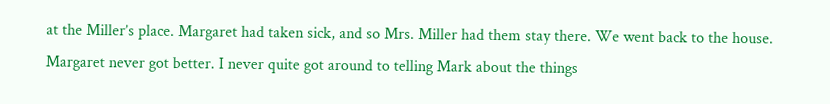at the Miller’s place. Margaret had taken sick, and so Mrs. Miller had them stay there. We went back to the house. Margaret never got better. I never quite got around to telling Mark about the things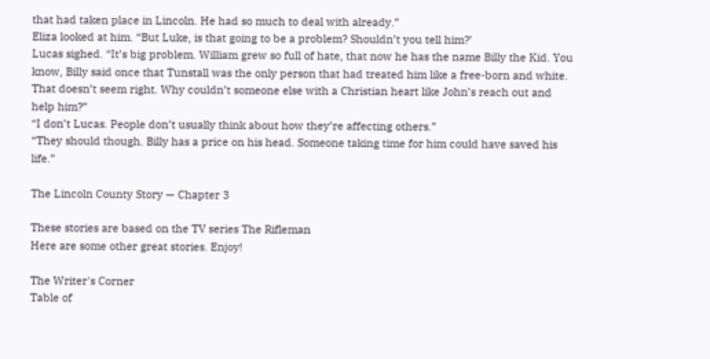that had taken place in Lincoln. He had so much to deal with already.”
Eliza looked at him. “But Luke, is that going to be a problem? Shouldn’t you tell him?’
Lucas sighed. “It’s big problem. William grew so full of hate, that now he has the name Billy the Kid. You know, Billy said once that Tunstall was the only person that had treated him like a free-born and white. That doesn’t seem right. Why couldn’t someone else with a Christian heart like John’s reach out and help him?”
“I don’t Lucas. People don’t usually think about how they’re affecting others.”
“They should though. Billy has a price on his head. Someone taking time for him could have saved his life.”

The Lincoln County Story — Chapter 3

These stories are based on the TV series The Rifleman
Here are some other great stories. Enjoy!

The Writer's Corner
Table of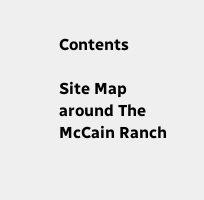Contents

Site Map
around The McCain Ranch